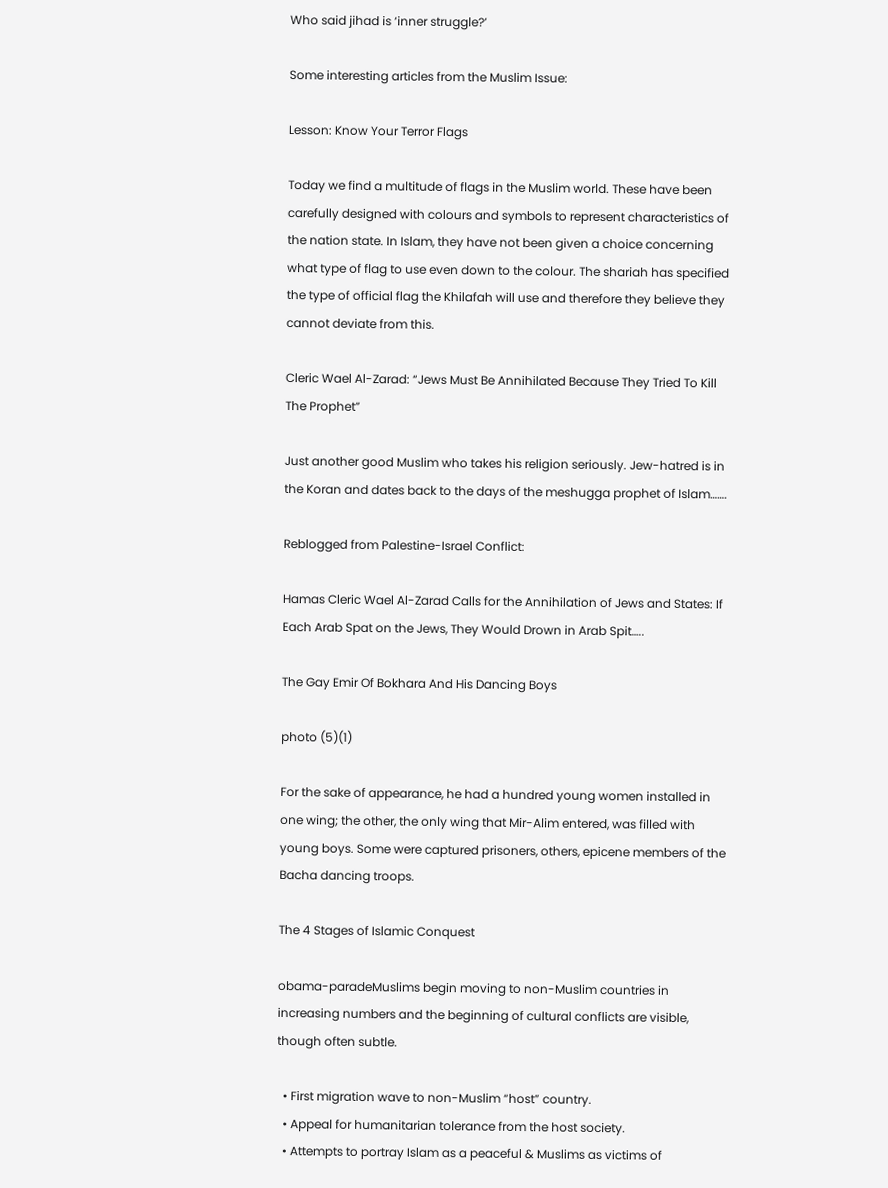Who said jihad is ‘inner struggle?’

Some interesting articles from the Muslim Issue:

Lesson: Know Your Terror Flags

Today we find a multitude of flags in the Muslim world. These have been carefully designed with colours and symbols to represent characteristics of the nation state. In Islam, they have not been given a choice concerning what type of flag to use even down to the colour. The shariah has specified the type of official flag the Khilafah will use and therefore they believe they cannot deviate from this.

Cleric Wael Al-Zarad: “Jews Must Be Annihilated Because They Tried To Kill The Prophet”

Just another good Muslim who takes his religion seriously. Jew-hatred is in the Koran and dates back to the days of the meshugga prophet of Islam…….

Reblogged from Palestine-Israel Conflict:

Hamas Cleric Wael Al-Zarad Calls for the Annihilation of Jews and States: If Each Arab Spat on the Jews, They Would Drown in Arab Spit…..

The Gay Emir Of Bokhara And His Dancing Boys

photo (5)(1)

For the sake of appearance, he had a hundred young women installed in one wing; the other, the only wing that Mir-Alim entered, was filled with young boys. Some were captured prisoners, others, epicene members of the Bacha dancing troops.

The 4 Stages of Islamic Conquest

obama-paradeMuslims begin moving to non-Muslim countries in increasing numbers and the beginning of cultural conflicts are visible, though often subtle.

  • First migration wave to non-Muslim “host” country.
  • Appeal for humanitarian tolerance from the host society.
  • Attempts to portray Islam as a peaceful & Muslims as victims of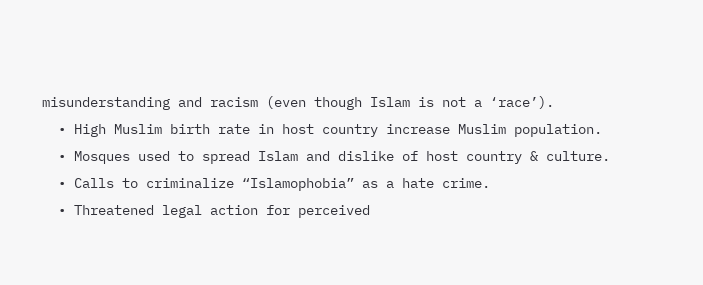misunderstanding and racism (even though Islam is not a ‘race’).
  • High Muslim birth rate in host country increase Muslim population.
  • Mosques used to spread Islam and dislike of host country & culture.
  • Calls to criminalize “Islamophobia” as a hate crime.
  • Threatened legal action for perceived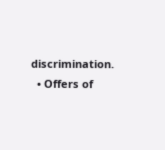discrimination.
  • Offers of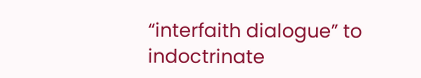“interfaith dialogue” to indoctrinate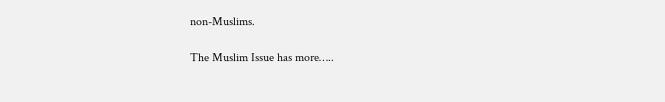non-Muslims.

The Muslim Issue has more…..